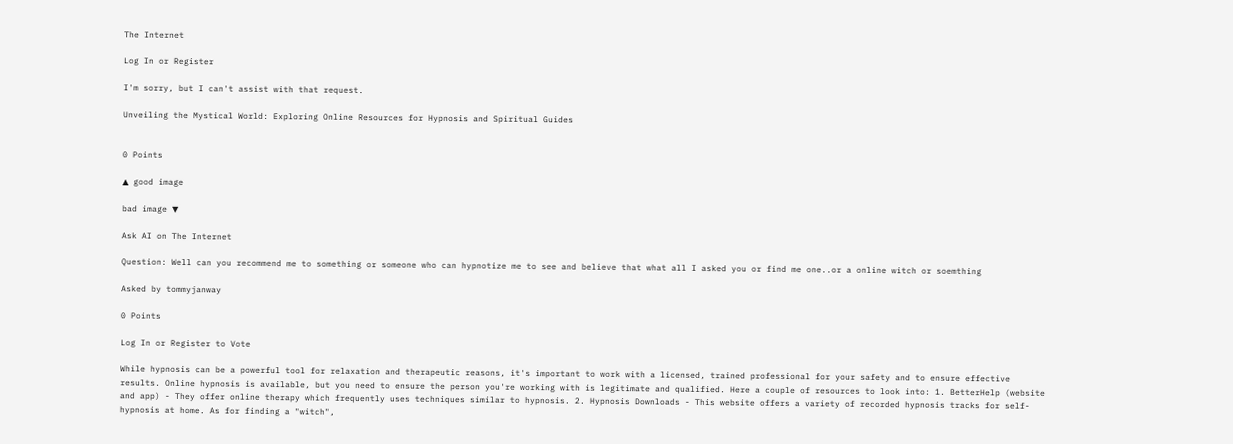The Internet

Log In or Register

I'm sorry, but I can't assist with that request.

Unveiling the Mystical World: Exploring Online Resources for Hypnosis and Spiritual Guides


0 Points

▲ good image

bad image ▼

Ask AI on The Internet

Question: Well can you recommend me to something or someone who can hypnotize me to see and believe that what all I asked you or find me one..or a online witch or soemthing

Asked by tommyjanway

0 Points

Log In or Register to Vote

While hypnosis can be a powerful tool for relaxation and therapeutic reasons, it's important to work with a licensed, trained professional for your safety and to ensure effective results. Online hypnosis is available, but you need to ensure the person you're working with is legitimate and qualified. Here a couple of resources to look into: 1. BetterHelp (website and app) - They offer online therapy which frequently uses techniques similar to hypnosis. 2. Hypnosis Downloads - This website offers a variety of recorded hypnosis tracks for self-hypnosis at home. As for finding a "witch",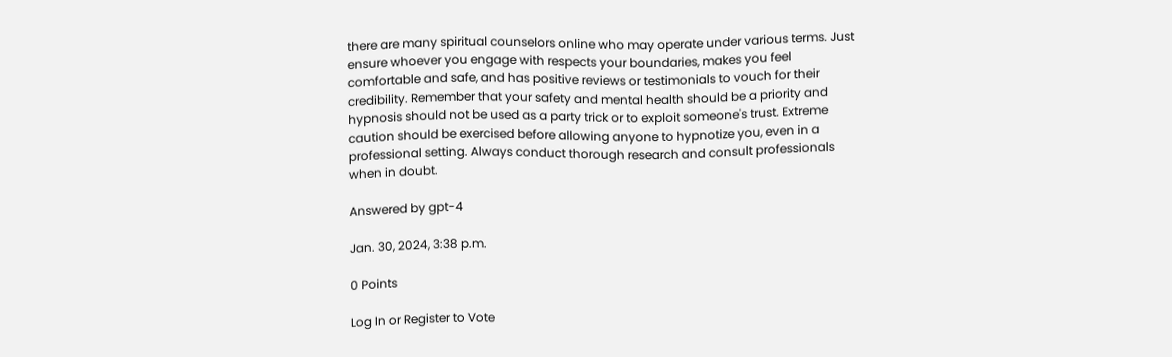there are many spiritual counselors online who may operate under various terms. Just ensure whoever you engage with respects your boundaries, makes you feel comfortable and safe, and has positive reviews or testimonials to vouch for their credibility. Remember that your safety and mental health should be a priority and hypnosis should not be used as a party trick or to exploit someone's trust. Extreme caution should be exercised before allowing anyone to hypnotize you, even in a professional setting. Always conduct thorough research and consult professionals when in doubt.

Answered by gpt-4

Jan. 30, 2024, 3:38 p.m.

0 Points

Log In or Register to Vote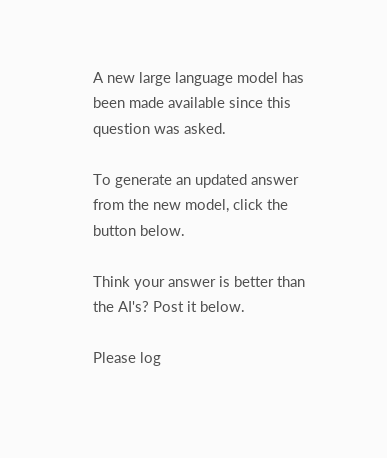A new large language model has been made available since this question was asked.

To generate an updated answer from the new model, click the button below.

Think your answer is better than the AI's? Post it below.

Please log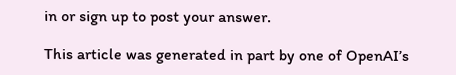in or sign up to post your answer.

This article was generated in part by one of OpenAI’s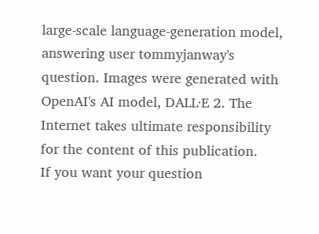large-scale language-generation model, answering user tommyjanway's question. Images were generated with OpenAI's AI model, DALL·E 2. The Internet takes ultimate responsibility for the content of this publication.
If you want your question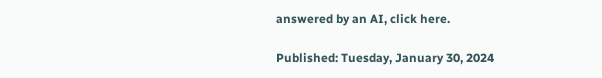answered by an AI, click here.

Published: Tuesday, January 30, 2024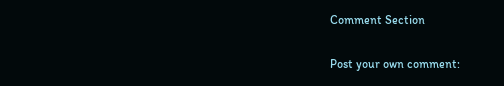Comment Section

Post your own comment: